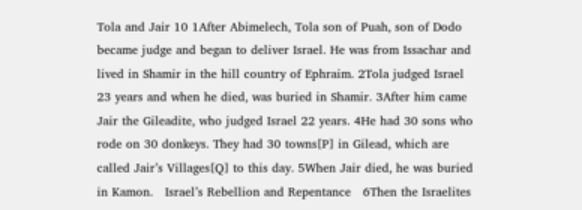Tola and Jair 10 1After Abimelech, Tola son of Puah, son of Dodo became judge and began to deliver Israel. He was from Issachar and lived in Shamir in the hill country of Ephraim. 2Tola judged Israel 23 years and when he died, was buried in Shamir. 3After him came Jair the Gileadite, who judged Israel 22 years. 4He had 30 sons who rode on 30 donkeys. They had 30 towns[P] in Gilead, which are called Jair’s Villages[Q] to this day. 5When Jair died, he was buried in Kamon.   Israel’s Rebellion and Repentance   6Then the Israelites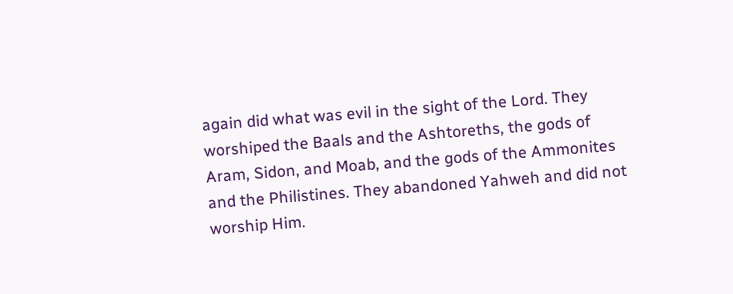again did what was evil in the sight of the Lord. They worshiped the Baals and the Ashtoreths, the gods of Aram, Sidon, and Moab, and the gods of the Ammonites and the Philistines. They abandoned Yahweh and did not worship Him.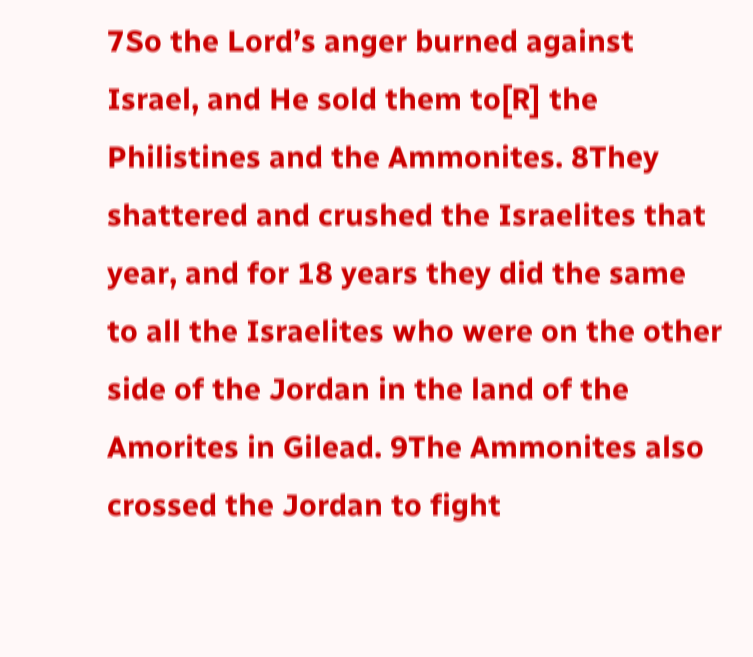7So the Lord’s anger burned against Israel, and He sold them to[R] the Philistines and the Ammonites. 8They shattered and crushed the Israelites that year, and for 18 years they did the same to all the Israelites who were on the other side of the Jordan in the land of the Amorites in Gilead. 9The Ammonites also crossed the Jordan to fight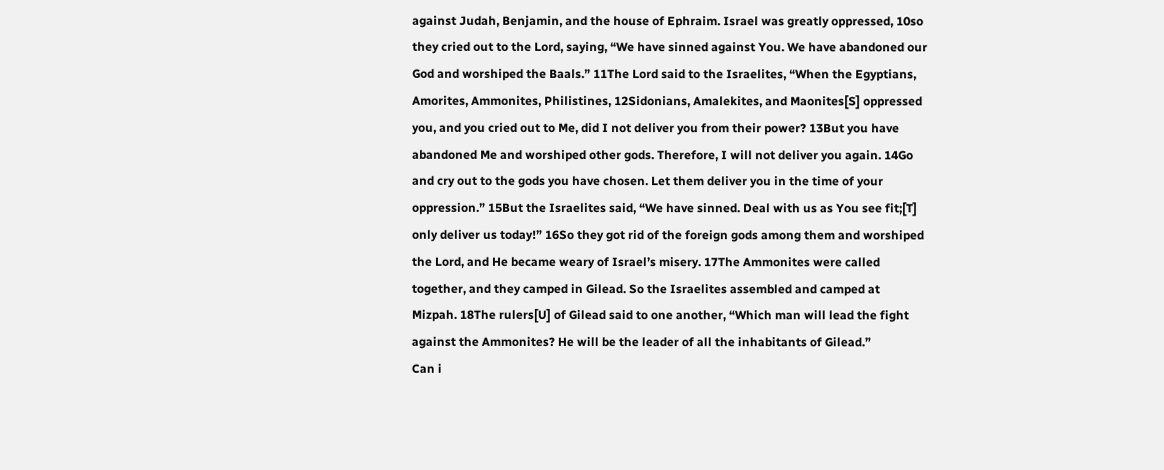against Judah, Benjamin, and the house of Ephraim. Israel was greatly oppressed, 10so they cried out to the Lord, saying, “We have sinned against You. We have abandoned our God and worshiped the Baals.” 11The Lord said to the Israelites, “When the Egyptians, Amorites, Ammonites, Philistines, 12Sidonians, Amalekites, and Maonites[S] oppressed you, and you cried out to Me, did I not deliver you from their power? 13But you have abandoned Me and worshiped other gods. Therefore, I will not deliver you again. 14Go and cry out to the gods you have chosen. Let them deliver you in the time of your oppression.” 15But the Israelites said, “We have sinned. Deal with us as You see fit;[T] only deliver us today!” 16So they got rid of the foreign gods among them and worshiped the Lord, and He became weary of Israel’s misery. 17The Ammonites were called together, and they camped in Gilead. So the Israelites assembled and camped at Mizpah. 18The rulers[U] of Gilead said to one another, “Which man will lead the fight against the Ammonites? He will be the leader of all the inhabitants of Gilead.”
Can i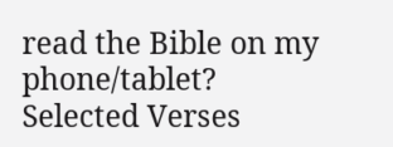read the Bible on my phone/tablet?
Selected Verses